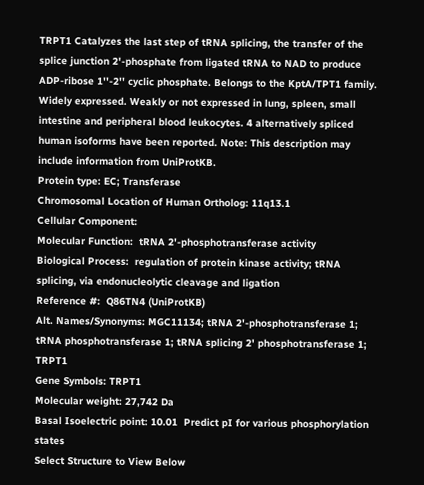TRPT1 Catalyzes the last step of tRNA splicing, the transfer of the splice junction 2'-phosphate from ligated tRNA to NAD to produce ADP-ribose 1''-2'' cyclic phosphate. Belongs to the KptA/TPT1 family. Widely expressed. Weakly or not expressed in lung, spleen, small intestine and peripheral blood leukocytes. 4 alternatively spliced human isoforms have been reported. Note: This description may include information from UniProtKB.
Protein type: EC; Transferase
Chromosomal Location of Human Ortholog: 11q13.1
Cellular Component:
Molecular Function:  tRNA 2'-phosphotransferase activity
Biological Process:  regulation of protein kinase activity; tRNA splicing, via endonucleolytic cleavage and ligation
Reference #:  Q86TN4 (UniProtKB)
Alt. Names/Synonyms: MGC11134; tRNA 2'-phosphotransferase 1; tRNA phosphotransferase 1; tRNA splicing 2' phosphotransferase 1; TRPT1
Gene Symbols: TRPT1
Molecular weight: 27,742 Da
Basal Isoelectric point: 10.01  Predict pI for various phosphorylation states
Select Structure to View Below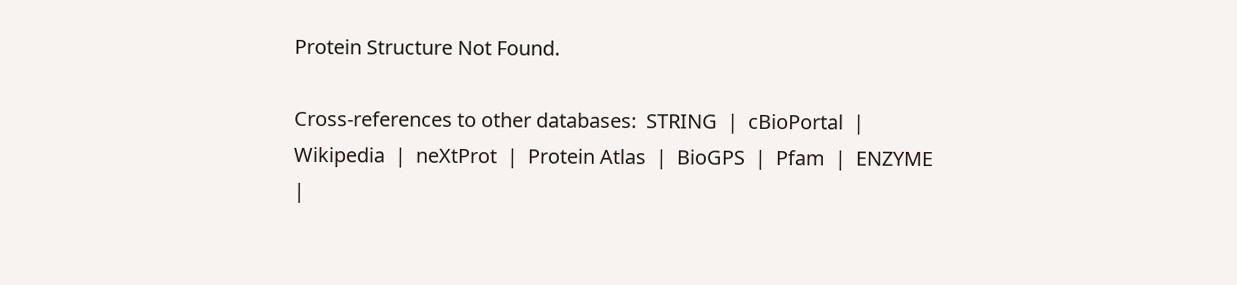Protein Structure Not Found.

Cross-references to other databases:  STRING  |  cBioPortal  |  Wikipedia  |  neXtProt  |  Protein Atlas  |  BioGPS  |  Pfam  |  ENZYME  |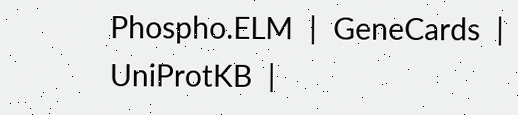Phospho.ELM  |  GeneCards  |  UniProtKB  |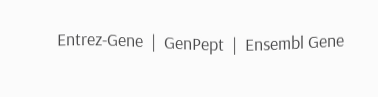Entrez-Gene  |  GenPept  |  Ensembl Gene